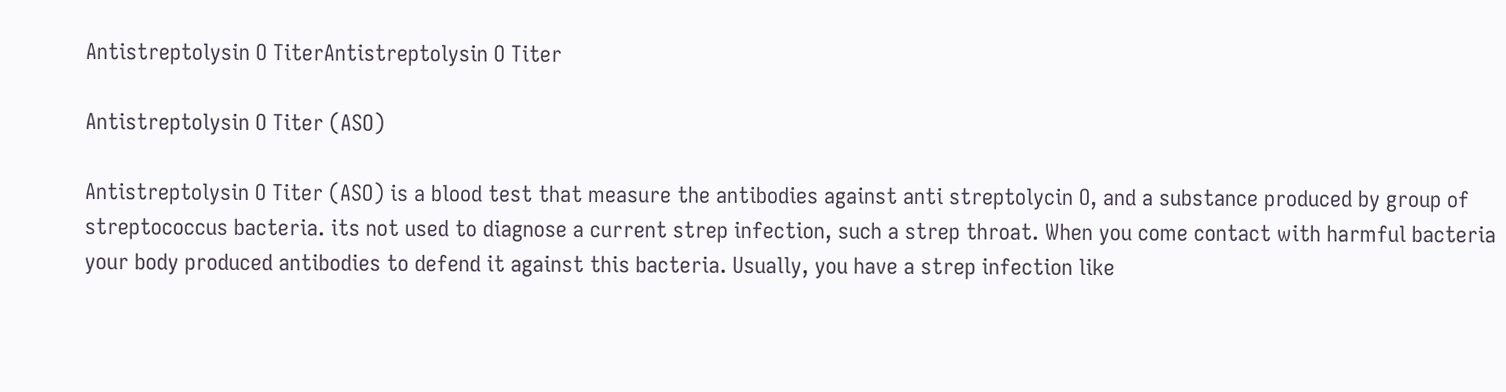Antistreptolysin O TiterAntistreptolysin O Titer

Antistreptolysin O Titer (ASO)

Antistreptolysin O Titer (ASO) is a blood test that measure the antibodies against anti streptolycin O, and a substance produced by group of streptococcus bacteria. its not used to diagnose a current strep infection, such a strep throat. When you come contact with harmful bacteria your body produced antibodies to defend it against this bacteria. Usually, you have a strep infection like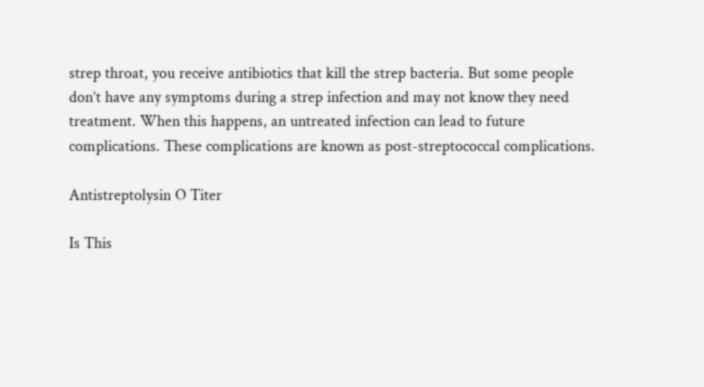strep throat, you receive antibiotics that kill the strep bacteria. But some people don’t have any symptoms during a strep infection and may not know they need treatment. When this happens, an untreated infection can lead to future complications. These complications are known as post-streptococcal complications.

Antistreptolysin O Titer

Is This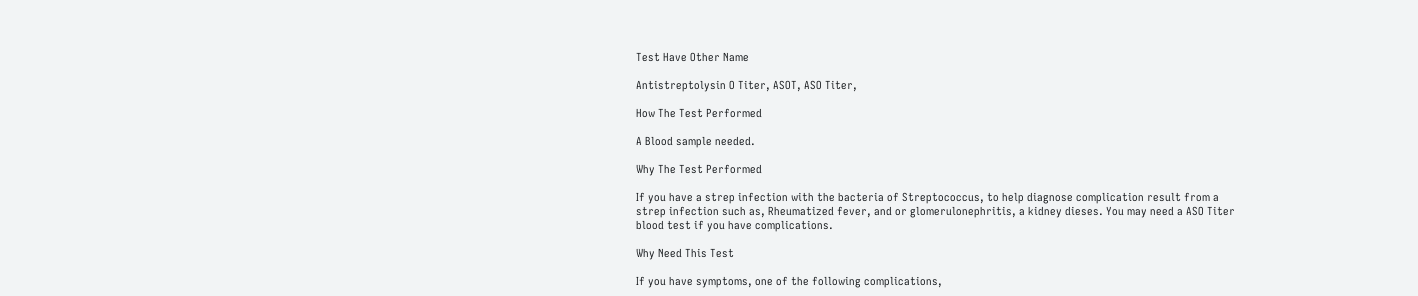Test Have Other Name

Antistreptolysin O Titer, ASOT, ASO Titer,

How The Test Performed

A Blood sample needed.

Why The Test Performed

If you have a strep infection with the bacteria of Streptococcus, to help diagnose complication result from a strep infection such as, Rheumatized fever, and or glomerulonephritis, a kidney dieses. You may need a ASO Titer blood test if you have complications.

Why Need This Test

If you have symptoms, one of the following complications,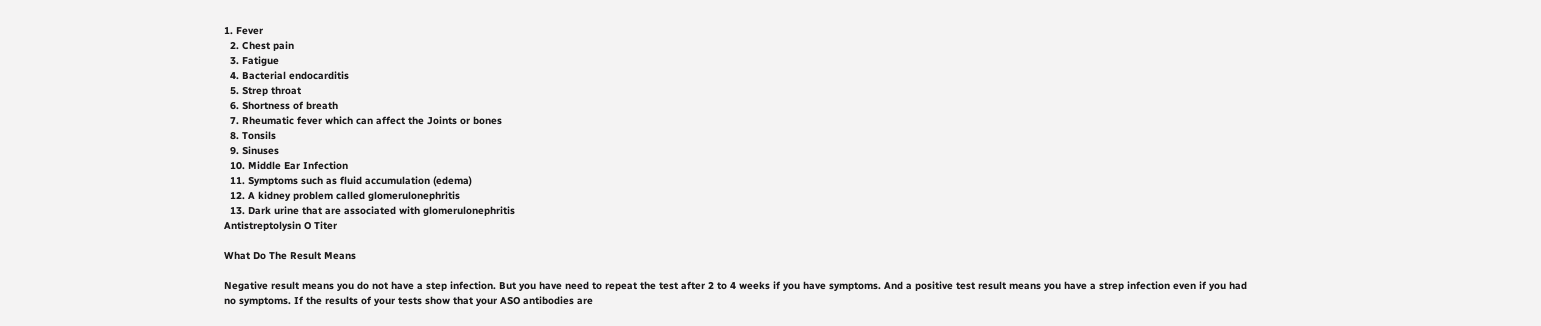1. Fever
  2. Chest pain
  3. Fatigue
  4. Bacterial endocarditis
  5. Strep throat
  6. Shortness of breath
  7. Rheumatic fever which can affect the Joints or bones
  8. Tonsils
  9. Sinuses
  10. Middle Ear Infection
  11. Symptoms such as fluid accumulation (edema)
  12. A kidney problem called glomerulonephritis
  13. Dark urine that are associated with glomerulonephritis
Antistreptolysin O Titer

What Do The Result Means

Negative result means you do not have a step infection. But you have need to repeat the test after 2 to 4 weeks if you have symptoms. And a positive test result means you have a strep infection even if you had no symptoms. If the results of your tests show that your ASO antibodies are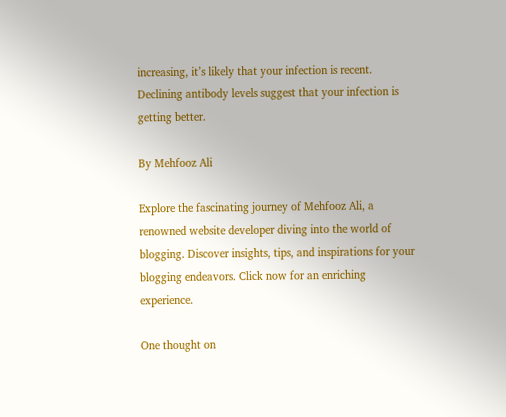increasing, it’s likely that your infection is recent. Declining antibody levels suggest that your infection is getting better.

By Mehfooz Ali

Explore the fascinating journey of Mehfooz Ali, a renowned website developer diving into the world of blogging. Discover insights, tips, and inspirations for your blogging endeavors. Click now for an enriching experience.

One thought on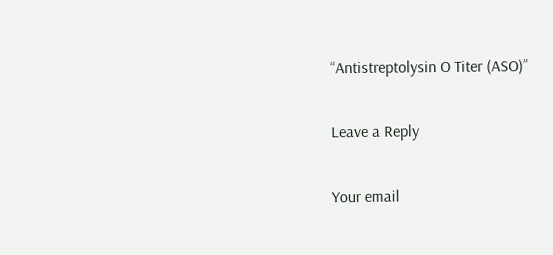“Antistreptolysin O Titer (ASO)”

Leave a Reply

Your email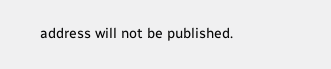address will not be published.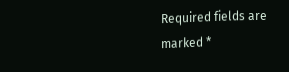Required fields are marked *